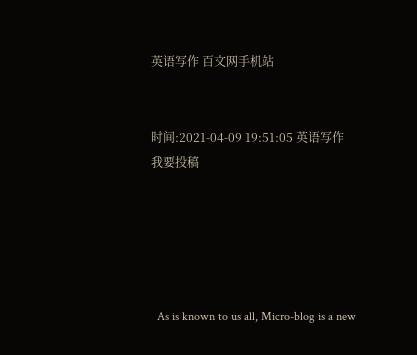英语写作 百文网手机站


时间:2021-04-09 19:51:05 英语写作 我要投稿





  As is known to us all, Micro-blog is a new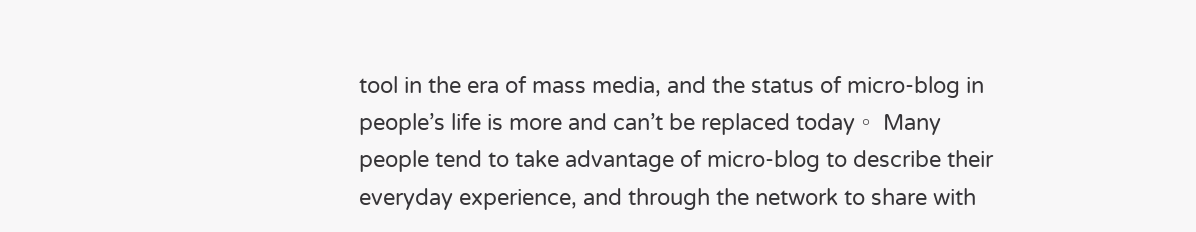tool in the era of mass media, and the status of micro-blog in people’s life is more and can’t be replaced today。 Many people tend to take advantage of micro-blog to describe their everyday experience, and through the network to share with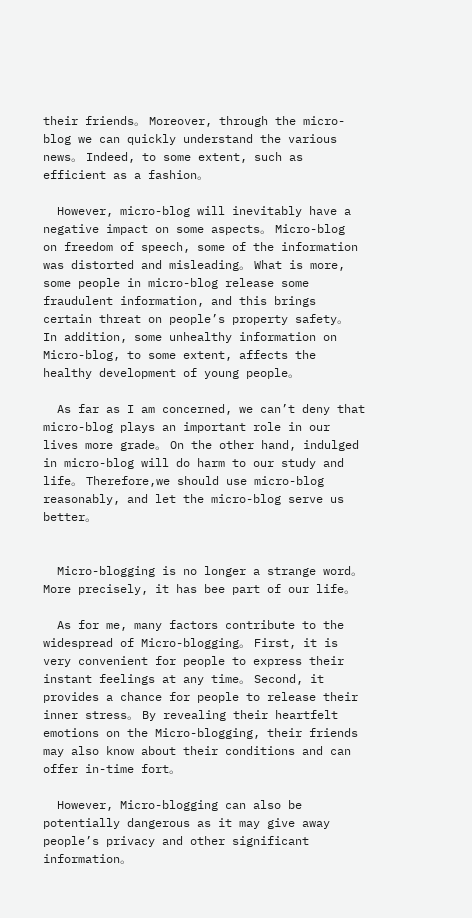their friends。 Moreover, through the micro-blog we can quickly understand the various news。 Indeed, to some extent, such as efficient as a fashion。

  However, micro-blog will inevitably have a negative impact on some aspects。 Micro-blog on freedom of speech, some of the information was distorted and misleading。 What is more, some people in micro-blog release some fraudulent information, and this brings certain threat on people’s property safety。 In addition, some unhealthy information on Micro-blog, to some extent, affects the healthy development of young people。

  As far as I am concerned, we can’t deny that micro-blog plays an important role in our lives more grade。 On the other hand, indulged in micro-blog will do harm to our study and life。 Therefore,we should use micro-blog reasonably, and let the micro-blog serve us better。


  Micro-blogging is no longer a strange word。 More precisely, it has bee part of our life。

  As for me, many factors contribute to the widespread of Micro-blogging。 First, it is very convenient for people to express their instant feelings at any time。 Second, it provides a chance for people to release their inner stress。 By revealing their heartfelt emotions on the Micro-blogging, their friends may also know about their conditions and can offer in-time fort。

  However, Micro-blogging can also be potentially dangerous as it may give away people’s privacy and other significant information。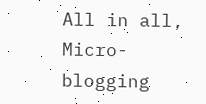All in all, Micro-blogging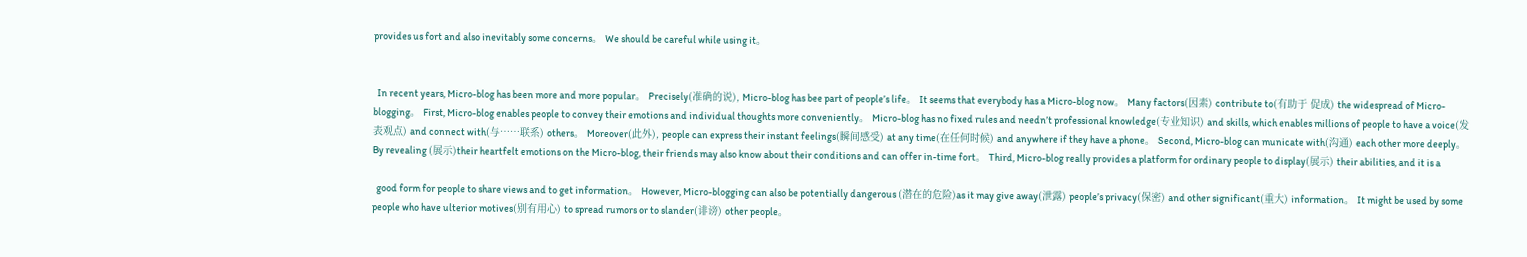provides us fort and also inevitably some concerns。 We should be careful while using it。


  In recent years, Micro-blog has been more and more popular。 Precisely(准确的说), Micro-blog has bee part of people’s life。 It seems that everybody has a Micro-blog now。 Many factors(因素) contribute to(有助于 促成) the widespread of Micro-blogging。 First, Micro-blog enables people to convey their emotions and individual thoughts more conveniently。 Micro-blog has no fixed rules and needn’t professional knowledge(专业知识) and skills, which enables millions of people to have a voice(发表观点) and connect with(与……联系) others。 Moreover(此外), people can express their instant feelings(瞬间感受) at any time(在任何时候) and anywhere if they have a phone。 Second, Micro-blog can municate with(沟通) each other more deeply。 By revealing (展示)their heartfelt emotions on the Micro-blog, their friends may also know about their conditions and can offer in-time fort。 Third, Micro-blog really provides a platform for ordinary people to display(展示) their abilities, and it is a

  good form for people to share views and to get information。 However, Micro-blogging can also be potentially dangerous (潜在的危险)as it may give away(泄露) people’s privacy(保密) and other significant(重大) information。 It might be used by some people who have ulterior motives(别有用心) to spread rumors or to slander(诽谤) other people。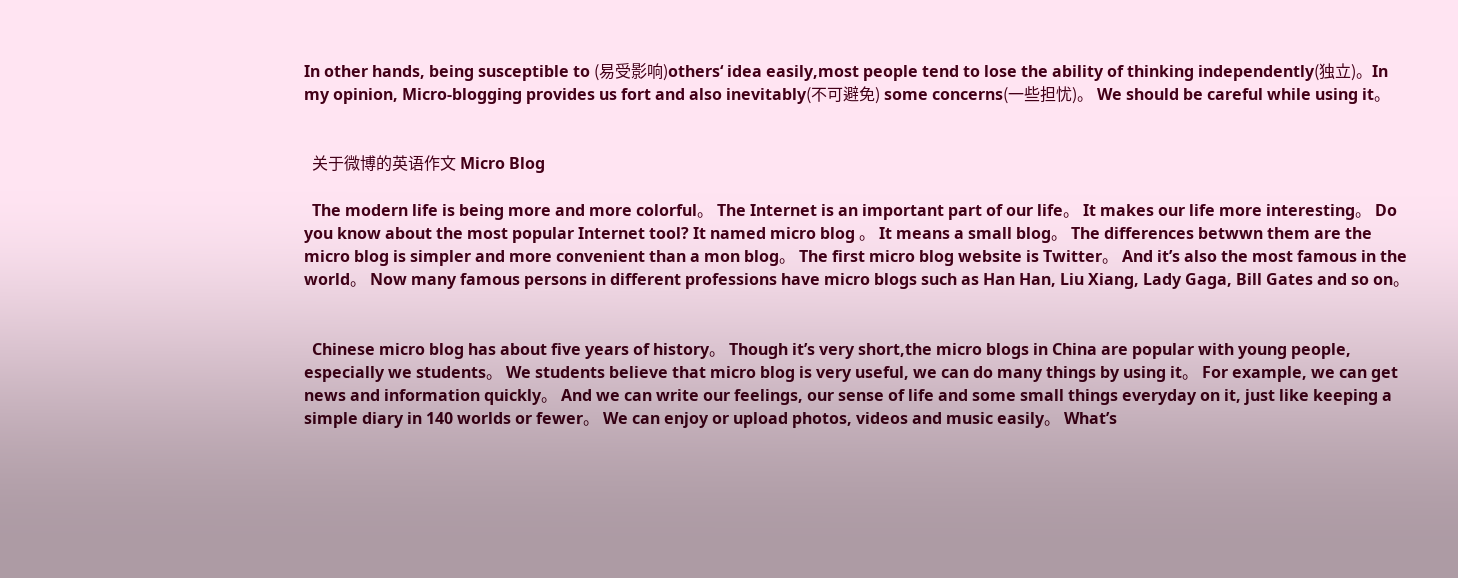In other hands, being susceptible to (易受影响)others‘ idea easily,most people tend to lose the ability of thinking independently(独立)。In my opinion, Micro-blogging provides us fort and also inevitably(不可避免) some concerns(一些担忧)。 We should be careful while using it。


  关于微博的英语作文 Micro Blog

  The modern life is being more and more colorful。 The Internet is an important part of our life。 It makes our life more interesting。 Do you know about the most popular Internet tool? It named micro blog 。 It means a small blog。 The differences betwwn them are the micro blog is simpler and more convenient than a mon blog。 The first micro blog website is Twitter。 And it’s also the most famous in the world。 Now many famous persons in different professions have micro blogs such as Han Han, Liu Xiang, Lady Gaga, Bill Gates and so on。


  Chinese micro blog has about five years of history。 Though it’s very short,the micro blogs in China are popular with young people, especially we students。 We students believe that micro blog is very useful, we can do many things by using it。 For example, we can get news and information quickly。 And we can write our feelings, our sense of life and some small things everyday on it, just like keeping a simple diary in 140 worlds or fewer。 We can enjoy or upload photos, videos and music easily。 What’s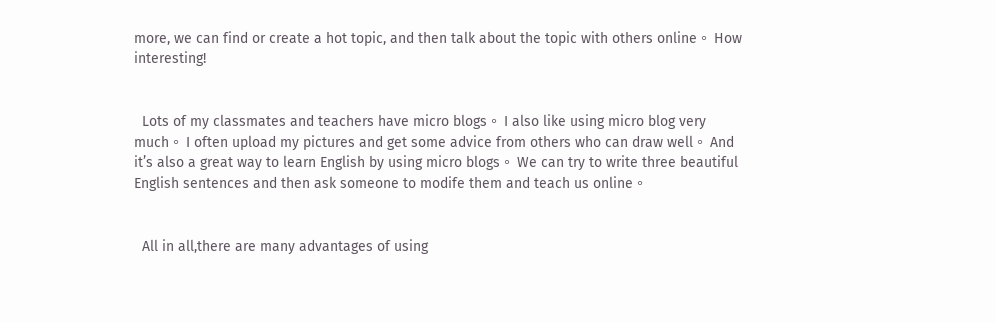more, we can find or create a hot topic, and then talk about the topic with others online。 How interesting!


  Lots of my classmates and teachers have micro blogs。 I also like using micro blog very much。 I often upload my pictures and get some advice from others who can draw well。 And it’s also a great way to learn English by using micro blogs。 We can try to write three beautiful English sentences and then ask someone to modife them and teach us online。


  All in all,there are many advantages of using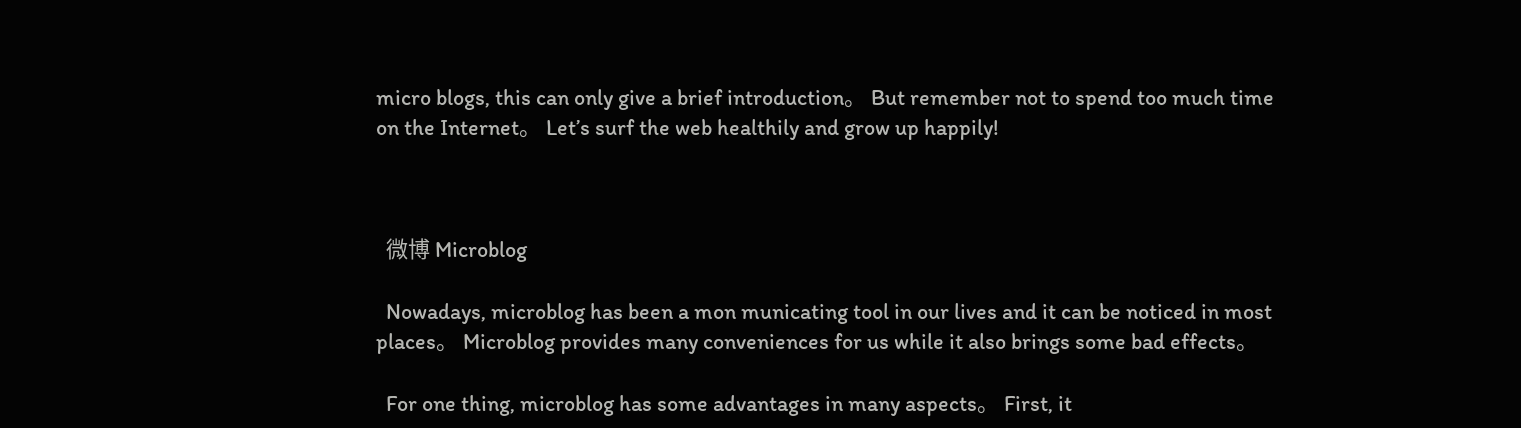micro blogs, this can only give a brief introduction。 But remember not to spend too much time on the Internet。 Let’s surf the web healthily and grow up happily!



  微博 Microblog

  Nowadays, microblog has been a mon municating tool in our lives and it can be noticed in most places。 Microblog provides many conveniences for us while it also brings some bad effects。

  For one thing, microblog has some advantages in many aspects。 First, it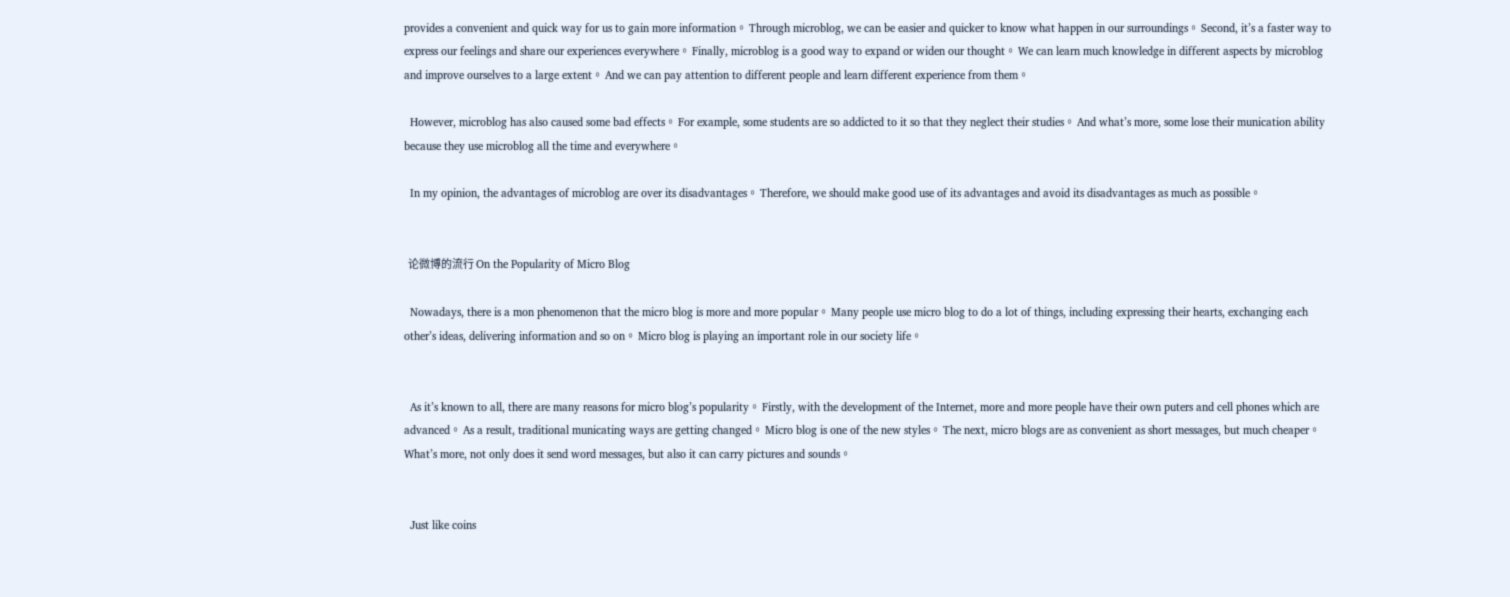provides a convenient and quick way for us to gain more information。 Through microblog, we can be easier and quicker to know what happen in our surroundings。 Second, it’s a faster way to express our feelings and share our experiences everywhere。 Finally, microblog is a good way to expand or widen our thought。 We can learn much knowledge in different aspects by microblog and improve ourselves to a large extent。 And we can pay attention to different people and learn different experience from them。

  However, microblog has also caused some bad effects。 For example, some students are so addicted to it so that they neglect their studies。 And what’s more, some lose their munication ability because they use microblog all the time and everywhere。

  In my opinion, the advantages of microblog are over its disadvantages。 Therefore, we should make good use of its advantages and avoid its disadvantages as much as possible。


  论微博的流行 On the Popularity of Micro Blog

  Nowadays, there is a mon phenomenon that the micro blog is more and more popular。 Many people use micro blog to do a lot of things, including expressing their hearts, exchanging each other’s ideas, delivering information and so on。 Micro blog is playing an important role in our society life。


  As it’s known to all, there are many reasons for micro blog’s popularity。 Firstly, with the development of the Internet, more and more people have their own puters and cell phones which are advanced。 As a result, traditional municating ways are getting changed。 Micro blog is one of the new styles。 The next, micro blogs are as convenient as short messages, but much cheaper。 What’s more, not only does it send word messages, but also it can carry pictures and sounds。


  Just like coins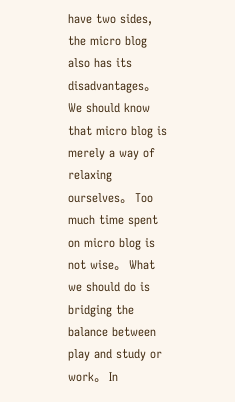have two sides, the micro blog also has its disadvantages。 We should know that micro blog is merely a way of relaxing ourselves。 Too much time spent on micro blog is not wise。 What we should do is bridging the balance between play and study or work。 In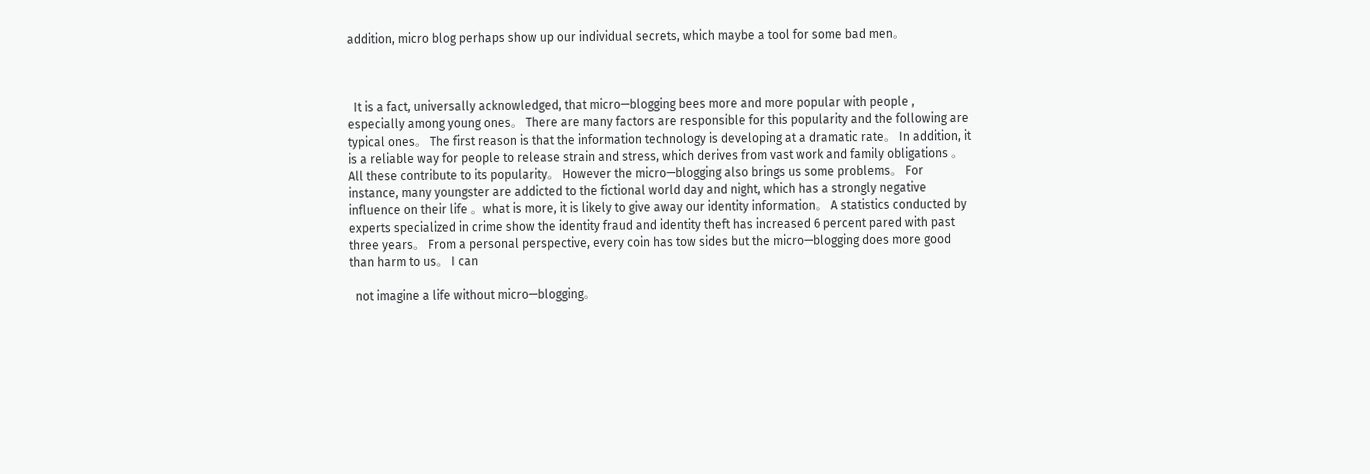addition, micro blog perhaps show up our individual secrets, which maybe a tool for some bad men。



  It is a fact, universally acknowledged, that micro—blogging bees more and more popular with people , especially among young ones。 There are many factors are responsible for this popularity and the following are typical ones。 The first reason is that the information technology is developing at a dramatic rate。 In addition, it is a reliable way for people to release strain and stress, which derives from vast work and family obligations 。All these contribute to its popularity。 However the micro—blogging also brings us some problems。 For instance, many youngster are addicted to the fictional world day and night, which has a strongly negative influence on their life 。what is more, it is likely to give away our identity information。 A statistics conducted by experts specialized in crime show the identity fraud and identity theft has increased 6 percent pared with past three years。 From a personal perspective, every coin has tow sides but the micro—blogging does more good than harm to us。 I can

  not imagine a life without micro—blogging。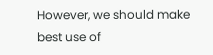However, we should make best use of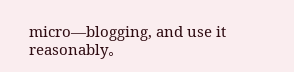micro—blogging, and use it reasonably。